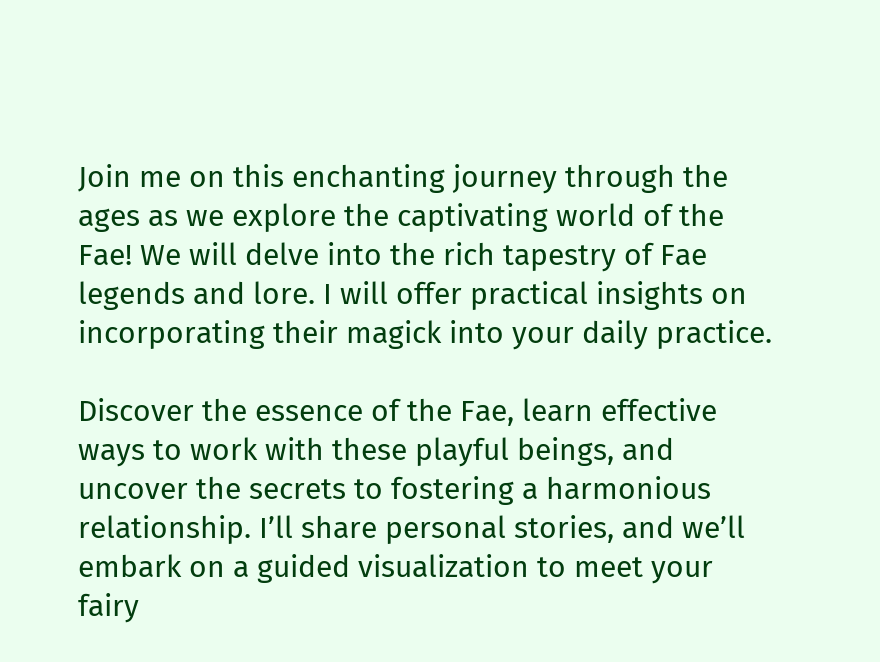Join me on this enchanting journey through the ages as we explore the captivating world of the Fae! We will delve into the rich tapestry of Fae legends and lore. I will offer practical insights on incorporating their magick into your daily practice.

Discover the essence of the Fae, learn effective ways to work with these playful beings, and uncover the secrets to fostering a harmonious relationship. I’ll share personal stories, and we’ll embark on a guided visualization to meet your fairy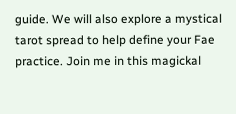guide. We will also explore a mystical tarot spread to help define your Fae practice. Join me in this magickal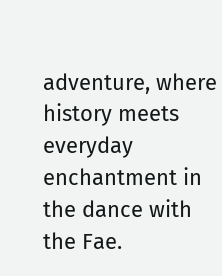adventure, where history meets everyday enchantment in the dance with the Fae.